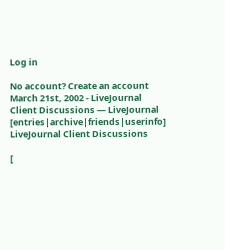Log in

No account? Create an account
March 21st, 2002 - LiveJournal Client Discussions — LiveJournal [entries|archive|friends|userinfo]
LiveJournal Client Discussions

[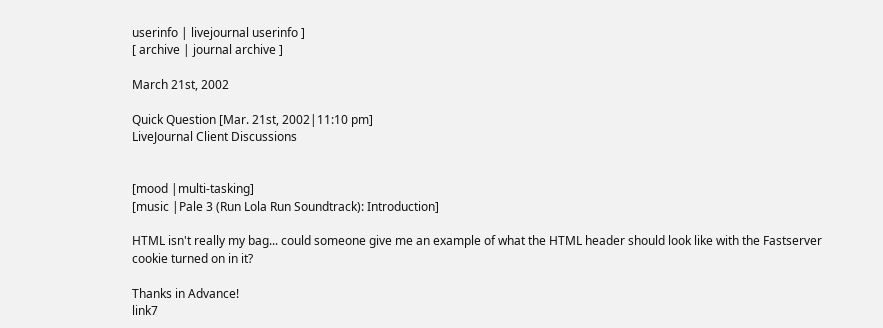userinfo | livejournal userinfo ]
[ archive | journal archive ]

March 21st, 2002

Quick Question [Mar. 21st, 2002|11:10 pm]
LiveJournal Client Discussions


[mood |multi-tasking]
[music |Pale 3 (Run Lola Run Soundtrack): Introduction]

HTML isn't really my bag... could someone give me an example of what the HTML header should look like with the Fastserver cookie turned on in it?

Thanks in Advance!
link7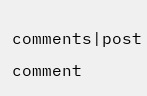comments|post comment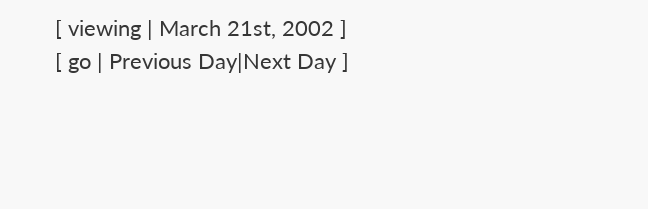[ viewing | March 21st, 2002 ]
[ go | Previous Day|Next Day ]